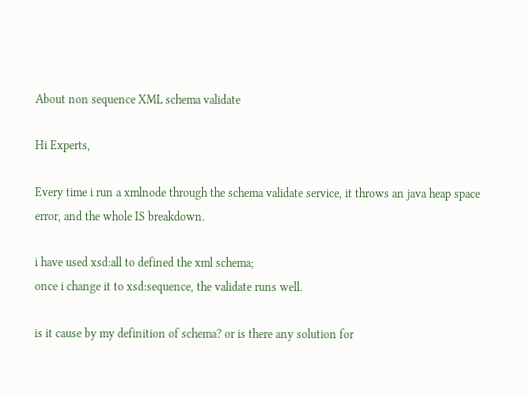About non sequence XML schema validate

Hi Experts,

Every time i run a xmlnode through the schema validate service, it throws an java heap space error, and the whole IS breakdown.

i have used xsd:all to defined the xml schema;
once i change it to xsd:sequence, the validate runs well.

is it cause by my definition of schema? or is there any solution for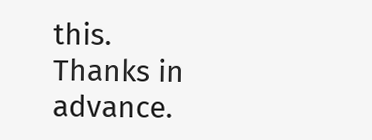this.
Thanks in advance.